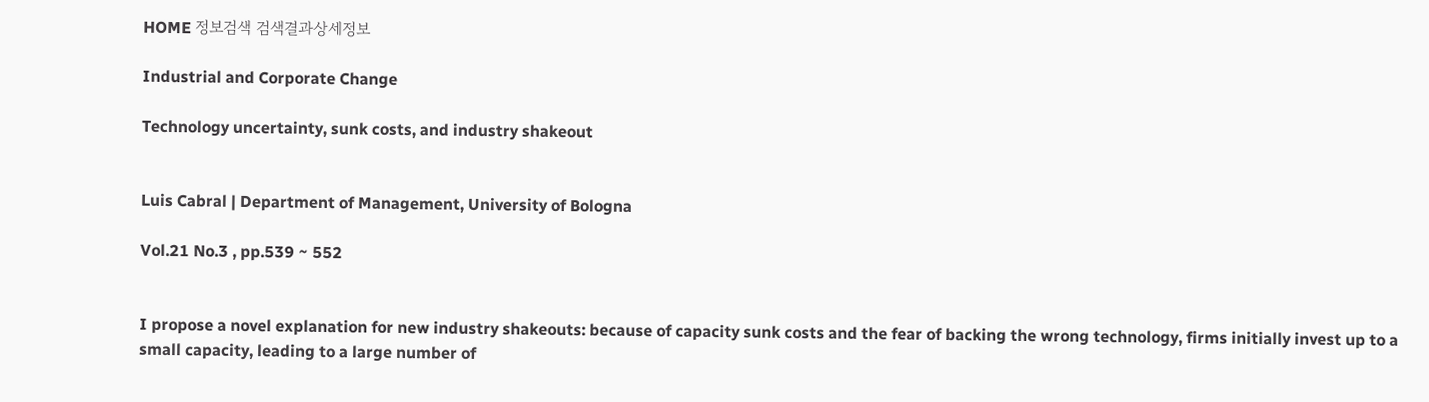HOME 정보검색 검색결과상세정보

Industrial and Corporate Change

Technology uncertainty, sunk costs, and industry shakeout


Luis Cabral | Department of Management, University of Bologna

Vol.21 No.3 , pp.539 ~ 552


I propose a novel explanation for new industry shakeouts: because of capacity sunk costs and the fear of backing the wrong technology, firms initially invest up to a small capacity, leading to a large number of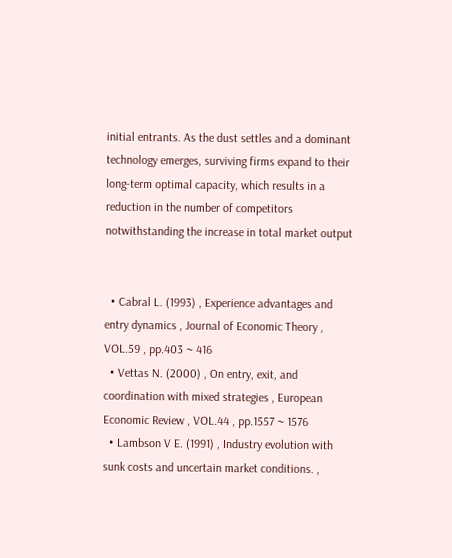initial entrants. As the dust settles and a dominant technology emerges, surviving firms expand to their long-term optimal capacity, which results in a reduction in the number of competitors notwithstanding the increase in total market output


  • Cabral L. (1993) , Experience advantages and entry dynamics , Journal of Economic Theory , VOL.59 , pp.403 ~ 416
  • Vettas N. (2000) , On entry, exit, and coordination with mixed strategies , European Economic Review , VOL.44 , pp.1557 ~ 1576
  • Lambson V E. (1991) , Industry evolution with sunk costs and uncertain market conditions. ,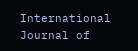International Journal of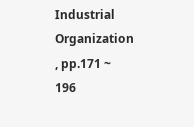Industrial Organization , pp.171 ~ 196